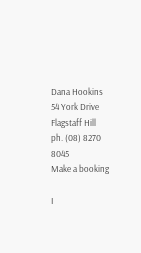Dana Hookins
54 York Drive
Flagstaff Hill
ph. (08) 8270 8045
Make a booking

I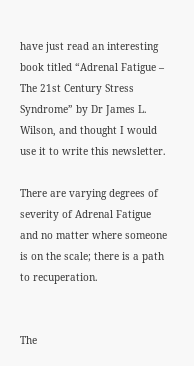have just read an interesting book titled “Adrenal Fatigue – The 21st Century Stress Syndrome” by Dr James L. Wilson, and thought I would use it to write this newsletter.

There are varying degrees of severity of Adrenal Fatigue and no matter where someone is on the scale; there is a path to recuperation.


The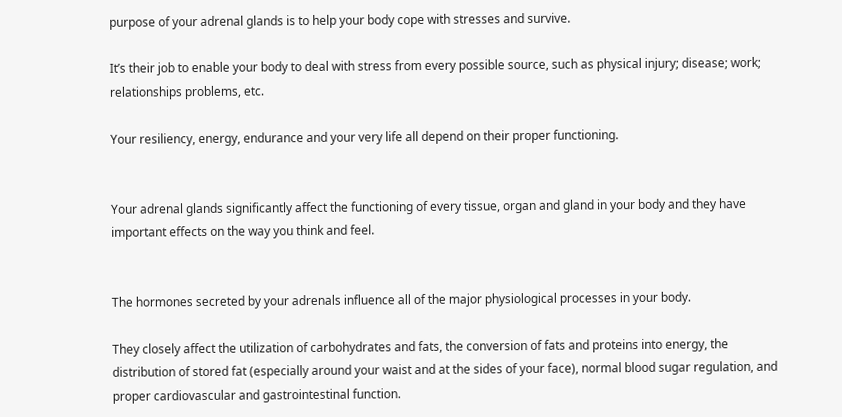purpose of your adrenal glands is to help your body cope with stresses and survive.

It’s their job to enable your body to deal with stress from every possible source, such as physical injury; disease; work; relationships problems, etc.

Your resiliency, energy, endurance and your very life all depend on their proper functioning.


Your adrenal glands significantly affect the functioning of every tissue, organ and gland in your body and they have important effects on the way you think and feel.


The hormones secreted by your adrenals influence all of the major physiological processes in your body.

They closely affect the utilization of carbohydrates and fats, the conversion of fats and proteins into energy, the distribution of stored fat (especially around your waist and at the sides of your face), normal blood sugar regulation, and proper cardiovascular and gastrointestinal function.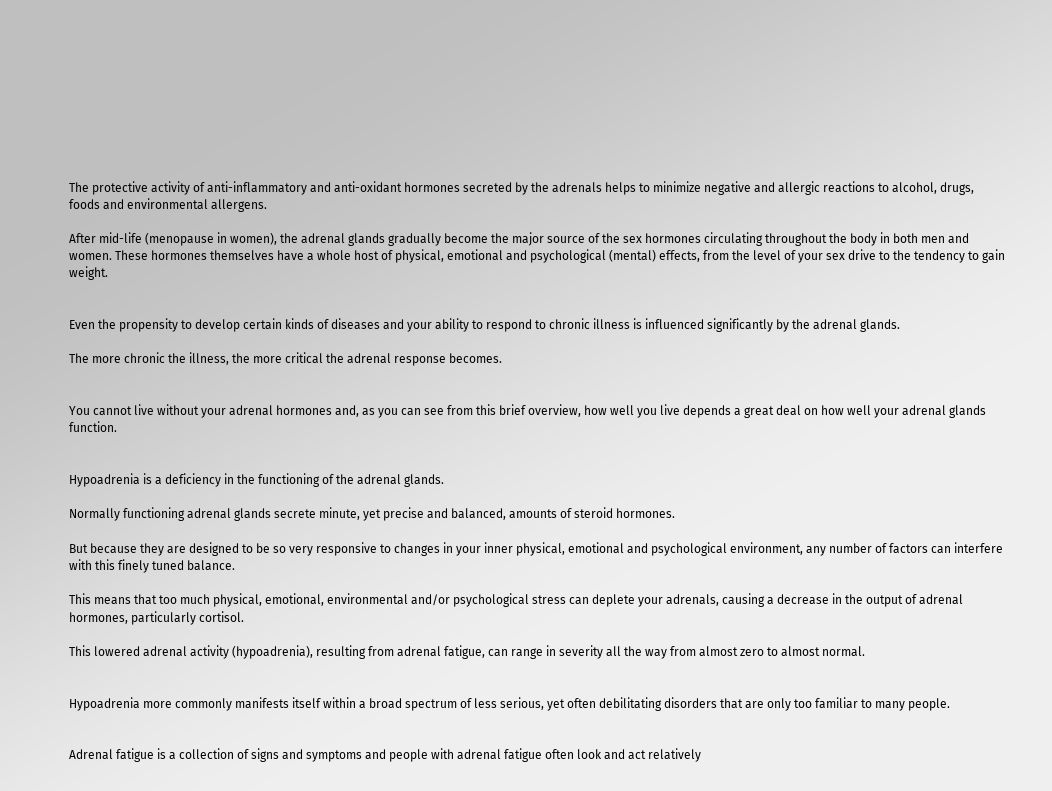The protective activity of anti-inflammatory and anti-oxidant hormones secreted by the adrenals helps to minimize negative and allergic reactions to alcohol, drugs, foods and environmental allergens.

After mid-life (menopause in women), the adrenal glands gradually become the major source of the sex hormones circulating throughout the body in both men and women. These hormones themselves have a whole host of physical, emotional and psychological (mental) effects, from the level of your sex drive to the tendency to gain weight.


Even the propensity to develop certain kinds of diseases and your ability to respond to chronic illness is influenced significantly by the adrenal glands.

The more chronic the illness, the more critical the adrenal response becomes.


You cannot live without your adrenal hormones and, as you can see from this brief overview, how well you live depends a great deal on how well your adrenal glands function.


Hypoadrenia is a deficiency in the functioning of the adrenal glands.

Normally functioning adrenal glands secrete minute, yet precise and balanced, amounts of steroid hormones.

But because they are designed to be so very responsive to changes in your inner physical, emotional and psychological environment, any number of factors can interfere with this finely tuned balance.

This means that too much physical, emotional, environmental and/or psychological stress can deplete your adrenals, causing a decrease in the output of adrenal hormones, particularly cortisol.

This lowered adrenal activity (hypoadrenia), resulting from adrenal fatigue, can range in severity all the way from almost zero to almost normal.


Hypoadrenia more commonly manifests itself within a broad spectrum of less serious, yet often debilitating disorders that are only too familiar to many people.


Adrenal fatigue is a collection of signs and symptoms and people with adrenal fatigue often look and act relatively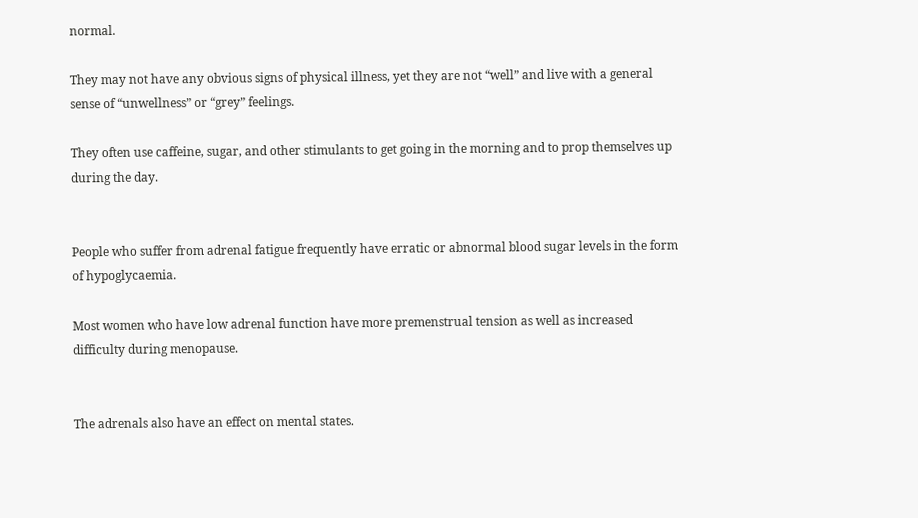normal.

They may not have any obvious signs of physical illness, yet they are not “well” and live with a general sense of “unwellness” or “grey” feelings.

They often use caffeine, sugar, and other stimulants to get going in the morning and to prop themselves up during the day.


People who suffer from adrenal fatigue frequently have erratic or abnormal blood sugar levels in the form of hypoglycaemia.

Most women who have low adrenal function have more premenstrual tension as well as increased difficulty during menopause.


The adrenals also have an effect on mental states.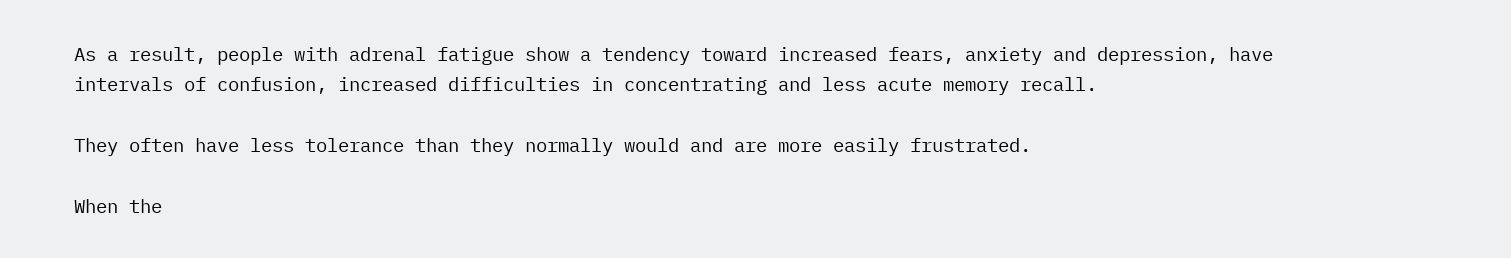As a result, people with adrenal fatigue show a tendency toward increased fears, anxiety and depression, have intervals of confusion, increased difficulties in concentrating and less acute memory recall.

They often have less tolerance than they normally would and are more easily frustrated.

When the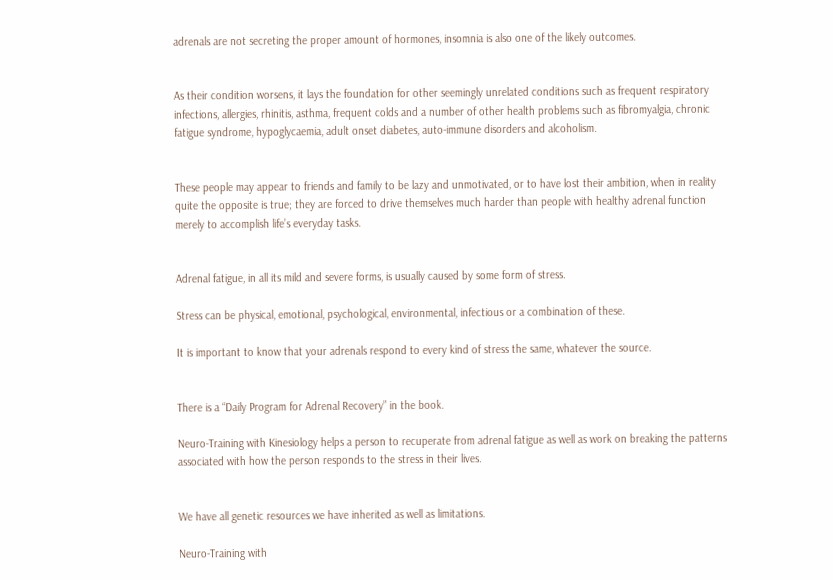adrenals are not secreting the proper amount of hormones, insomnia is also one of the likely outcomes.


As their condition worsens, it lays the foundation for other seemingly unrelated conditions such as frequent respiratory infections, allergies, rhinitis, asthma, frequent colds and a number of other health problems such as fibromyalgia, chronic fatigue syndrome, hypoglycaemia, adult onset diabetes, auto-immune disorders and alcoholism.


These people may appear to friends and family to be lazy and unmotivated, or to have lost their ambition, when in reality quite the opposite is true; they are forced to drive themselves much harder than people with healthy adrenal function merely to accomplish life’s everyday tasks.


Adrenal fatigue, in all its mild and severe forms, is usually caused by some form of stress.

Stress can be physical, emotional, psychological, environmental, infectious or a combination of these.

It is important to know that your adrenals respond to every kind of stress the same, whatever the source.


There is a “Daily Program for Adrenal Recovery” in the book.

Neuro-Training with Kinesiology helps a person to recuperate from adrenal fatigue as well as work on breaking the patterns associated with how the person responds to the stress in their lives.


We have all genetic resources we have inherited as well as limitations.

Neuro-Training with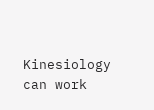Kinesiology can work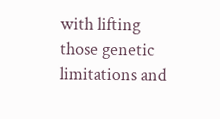with lifting those genetic limitations and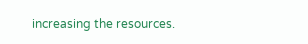increasing the resources.